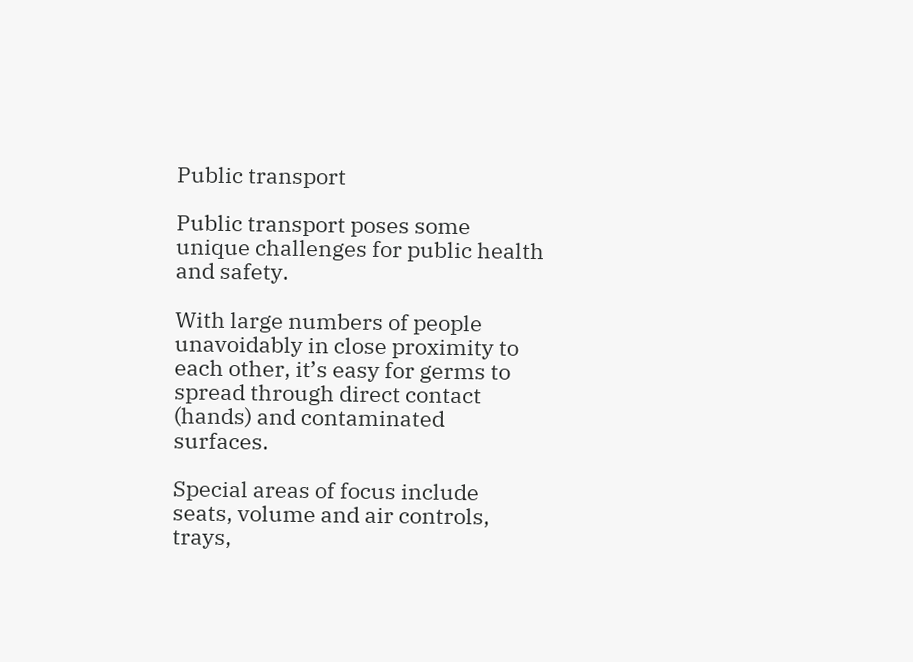Public transport

Public transport poses some unique challenges for public health and safety.

With large numbers of people unavoidably in close proximity to each other, it’s easy for germs to spread through direct contact (hands) and contaminated surfaces.

Special areas of focus include seats, volume and air controls, trays,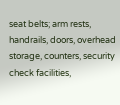seat belts; arm rests, handrails, doors, overhead storage, counters, security check facilities,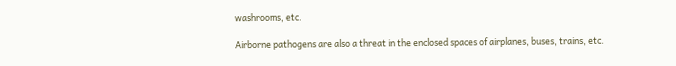washrooms, etc.

Airborne pathogens are also a threat in the enclosed spaces of airplanes, buses, trains, etc.